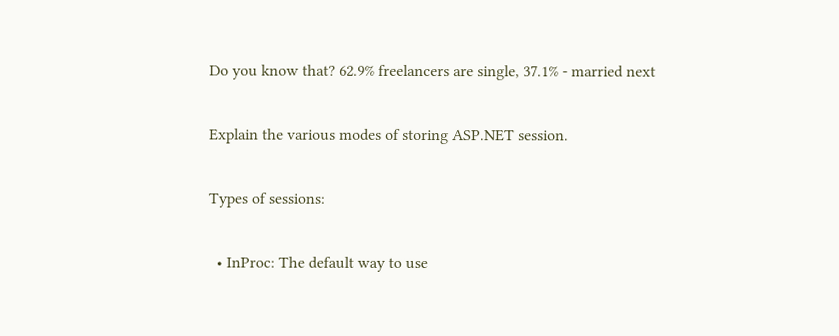Do you know that? 62.9% freelancers are single, 37.1% - married next

Explain the various modes of storing ASP.NET session.

Types of sessions:

  • InProc: The default way to use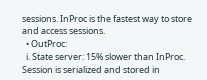sessions. InProc is the fastest way to store and access sessions.
  • OutProc:
  i. State server: 15% slower than InProc. Session is serialized and stored in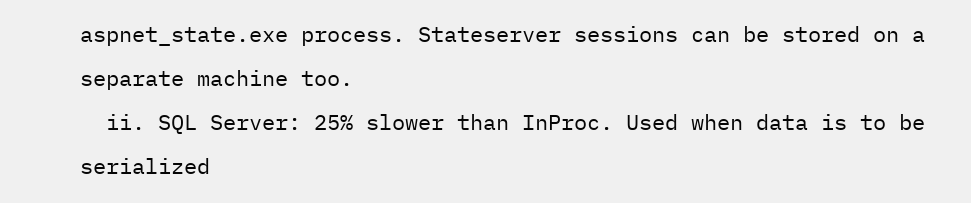aspnet_state.exe process. Stateserver sessions can be stored on a separate machine too.
  ii. SQL Server: 25% slower than InProc. Used when data is to be serialized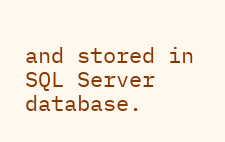and stored in SQL Server database.